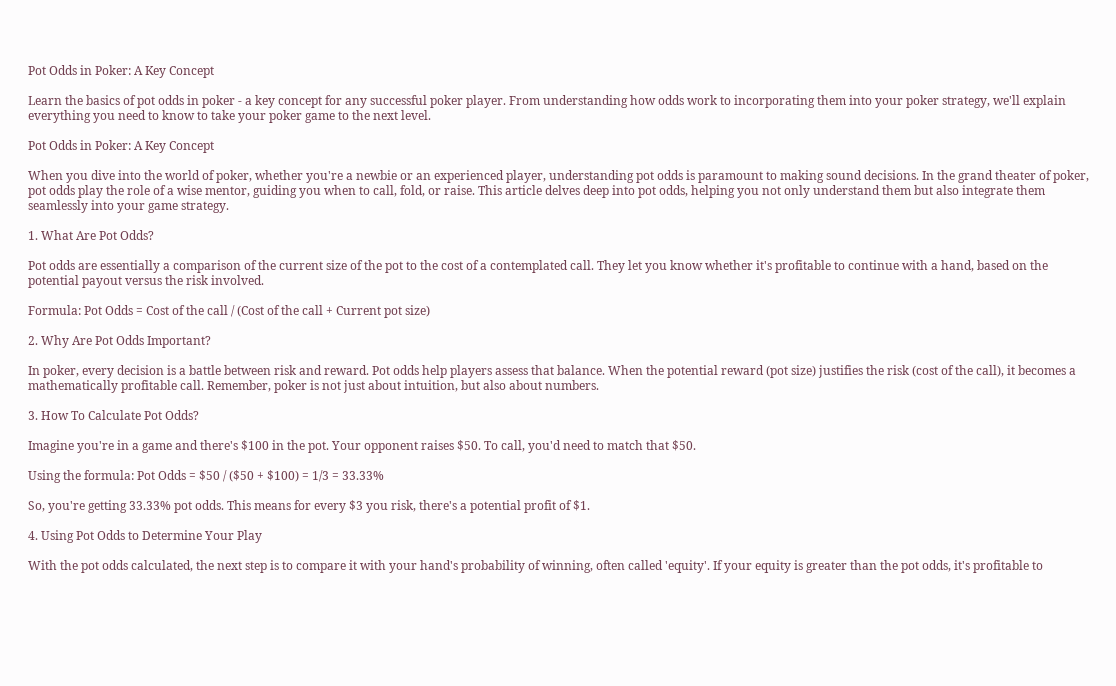Pot Odds in Poker: A Key Concept

Learn the basics of pot odds in poker - a key concept for any successful poker player. From understanding how odds work to incorporating them into your poker strategy, we'll explain everything you need to know to take your poker game to the next level.

Pot Odds in Poker: A Key Concept

When you dive into the world of poker, whether you're a newbie or an experienced player, understanding pot odds is paramount to making sound decisions. In the grand theater of poker, pot odds play the role of a wise mentor, guiding you when to call, fold, or raise. This article delves deep into pot odds, helping you not only understand them but also integrate them seamlessly into your game strategy.

1. What Are Pot Odds?

Pot odds are essentially a comparison of the current size of the pot to the cost of a contemplated call. They let you know whether it's profitable to continue with a hand, based on the potential payout versus the risk involved.

Formula: Pot Odds = Cost of the call / (Cost of the call + Current pot size)

2. Why Are Pot Odds Important?

In poker, every decision is a battle between risk and reward. Pot odds help players assess that balance. When the potential reward (pot size) justifies the risk (cost of the call), it becomes a mathematically profitable call. Remember, poker is not just about intuition, but also about numbers.

3. How To Calculate Pot Odds?

Imagine you're in a game and there's $100 in the pot. Your opponent raises $50. To call, you'd need to match that $50.

Using the formula: Pot Odds = $50 / ($50 + $100) = 1/3 = 33.33%

So, you're getting 33.33% pot odds. This means for every $3 you risk, there's a potential profit of $1.

4. Using Pot Odds to Determine Your Play

With the pot odds calculated, the next step is to compare it with your hand's probability of winning, often called 'equity'. If your equity is greater than the pot odds, it's profitable to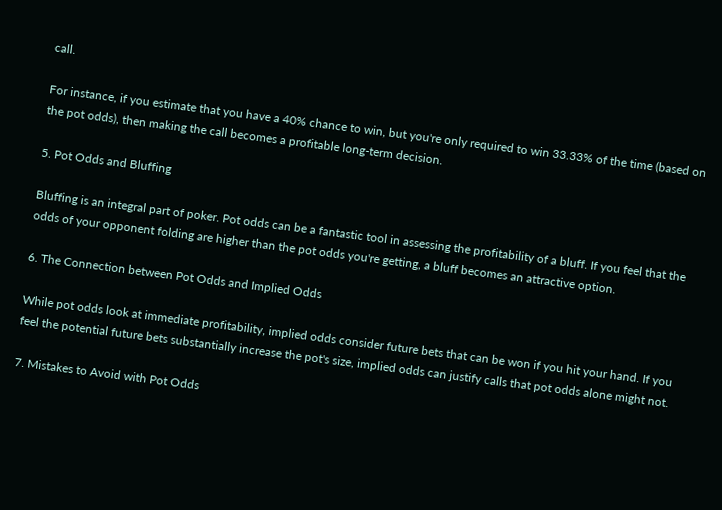call.

For instance, if you estimate that you have a 40% chance to win, but you're only required to win 33.33% of the time (based on the pot odds), then making the call becomes a profitable long-term decision.

5. Pot Odds and Bluffing

Bluffing is an integral part of poker. Pot odds can be a fantastic tool in assessing the profitability of a bluff. If you feel that the odds of your opponent folding are higher than the pot odds you're getting, a bluff becomes an attractive option.

6. The Connection between Pot Odds and Implied Odds

While pot odds look at immediate profitability, implied odds consider future bets that can be won if you hit your hand. If you feel the potential future bets substantially increase the pot's size, implied odds can justify calls that pot odds alone might not.

7. Mistakes to Avoid with Pot Odds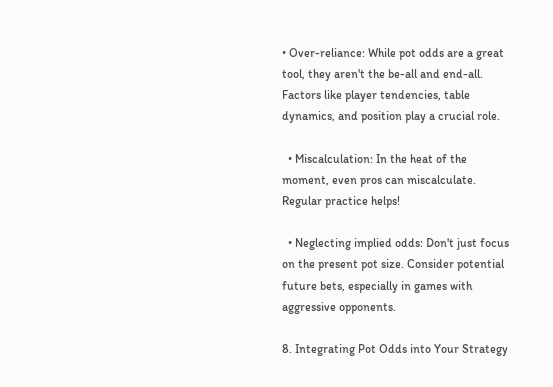• Over-reliance: While pot odds are a great tool, they aren't the be-all and end-all. Factors like player tendencies, table dynamics, and position play a crucial role.

  • Miscalculation: In the heat of the moment, even pros can miscalculate. Regular practice helps!

  • Neglecting implied odds: Don't just focus on the present pot size. Consider potential future bets, especially in games with aggressive opponents.

8. Integrating Pot Odds into Your Strategy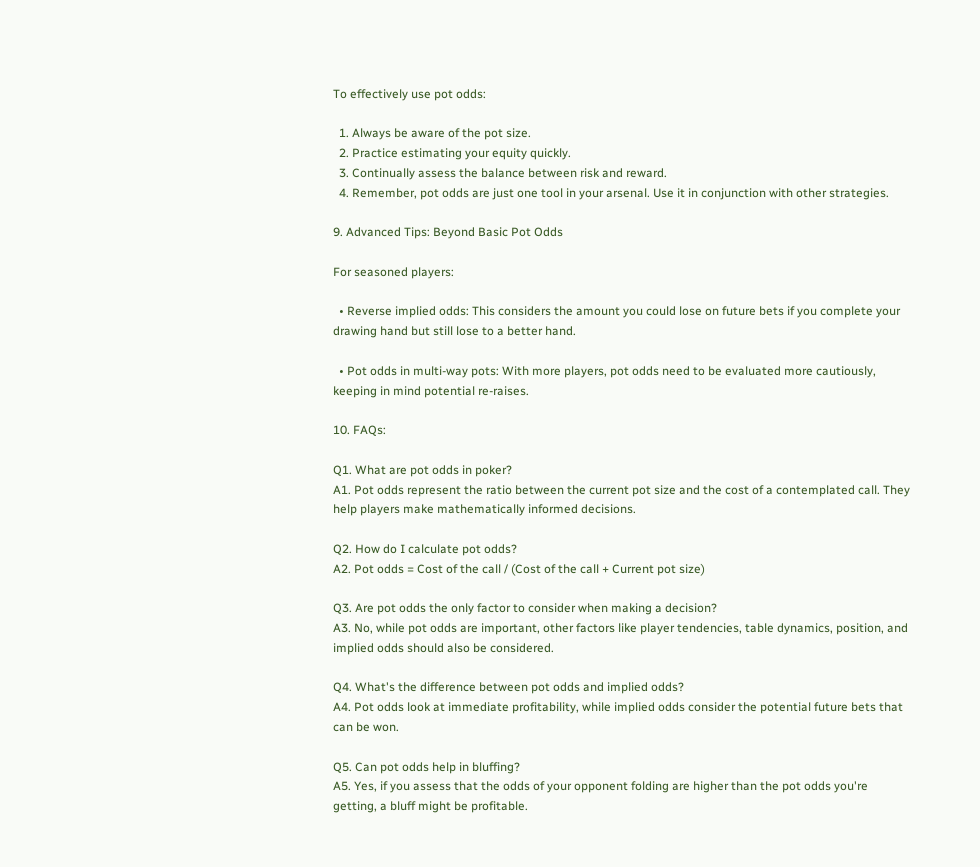To effectively use pot odds:

  1. Always be aware of the pot size.
  2. Practice estimating your equity quickly.
  3. Continually assess the balance between risk and reward.
  4. Remember, pot odds are just one tool in your arsenal. Use it in conjunction with other strategies.

9. Advanced Tips: Beyond Basic Pot Odds

For seasoned players:

  • Reverse implied odds: This considers the amount you could lose on future bets if you complete your drawing hand but still lose to a better hand.

  • Pot odds in multi-way pots: With more players, pot odds need to be evaluated more cautiously, keeping in mind potential re-raises.

10. FAQs:

Q1. What are pot odds in poker?
A1. Pot odds represent the ratio between the current pot size and the cost of a contemplated call. They help players make mathematically informed decisions.

Q2. How do I calculate pot odds?
A2. Pot odds = Cost of the call / (Cost of the call + Current pot size)

Q3. Are pot odds the only factor to consider when making a decision?
A3. No, while pot odds are important, other factors like player tendencies, table dynamics, position, and implied odds should also be considered.

Q4. What's the difference between pot odds and implied odds?
A4. Pot odds look at immediate profitability, while implied odds consider the potential future bets that can be won.

Q5. Can pot odds help in bluffing?
A5. Yes, if you assess that the odds of your opponent folding are higher than the pot odds you're getting, a bluff might be profitable.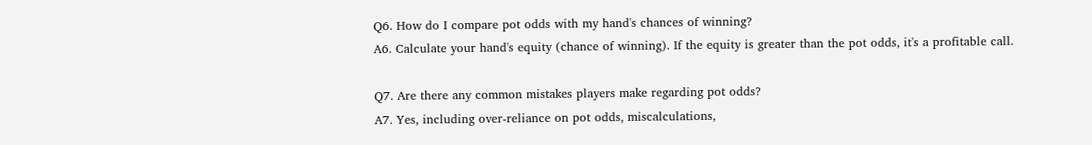Q6. How do I compare pot odds with my hand's chances of winning?
A6. Calculate your hand's equity (chance of winning). If the equity is greater than the pot odds, it's a profitable call.

Q7. Are there any common mistakes players make regarding pot odds?
A7. Yes, including over-reliance on pot odds, miscalculations,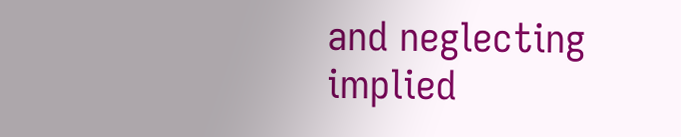and neglecting implied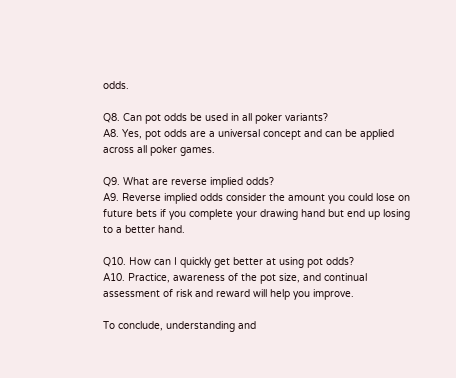odds.

Q8. Can pot odds be used in all poker variants?
A8. Yes, pot odds are a universal concept and can be applied across all poker games.

Q9. What are reverse implied odds?
A9. Reverse implied odds consider the amount you could lose on future bets if you complete your drawing hand but end up losing to a better hand.

Q10. How can I quickly get better at using pot odds?
A10. Practice, awareness of the pot size, and continual assessment of risk and reward will help you improve.

To conclude, understanding and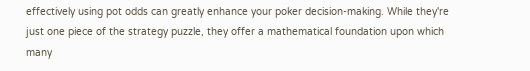effectively using pot odds can greatly enhance your poker decision-making. While they're just one piece of the strategy puzzle, they offer a mathematical foundation upon which many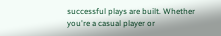successful plays are built. Whether you're a casual player or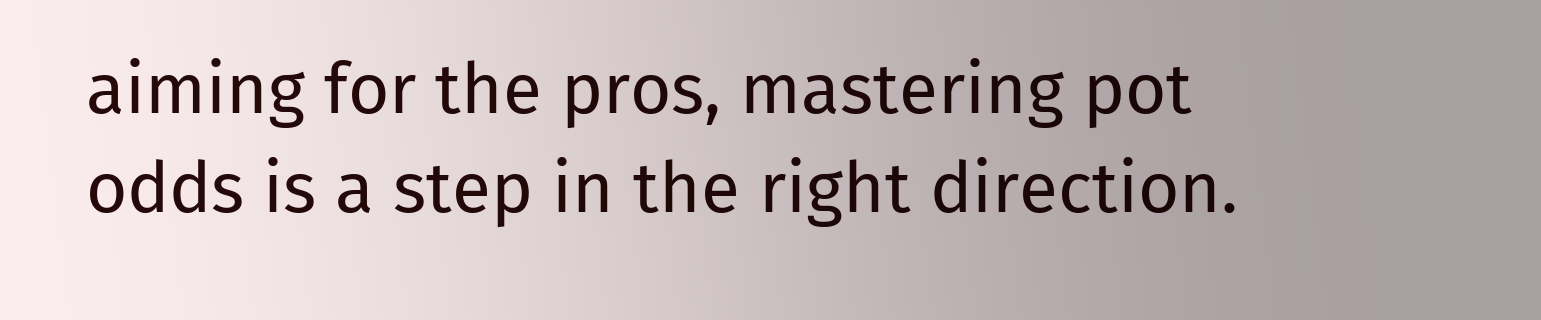aiming for the pros, mastering pot odds is a step in the right direction.